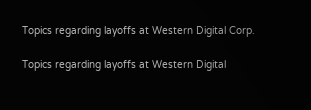Topics regarding layoffs at Western Digital Corp.

Topics regarding layoffs at Western Digital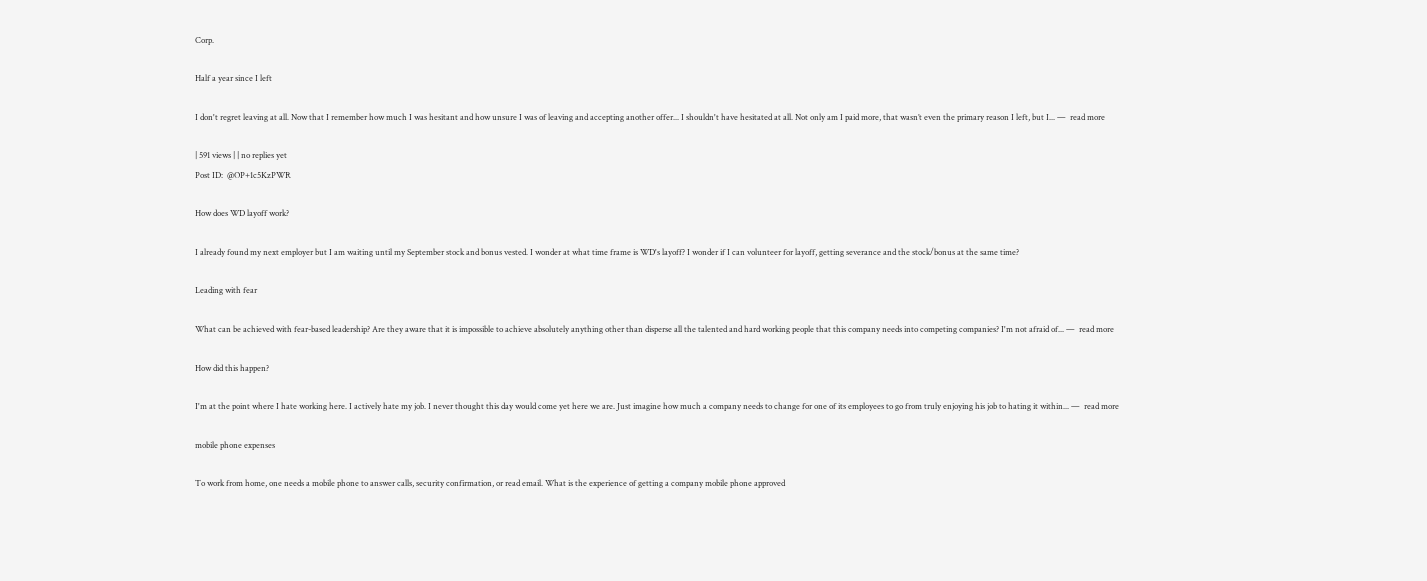Corp.

Half a year since I left

I don't regret leaving at all. Now that I remember how much I was hesitant and how unsure I was of leaving and accepting another offer... I shouldn't have hesitated at all. Not only am I paid more, that wasn’t even the primary reason I left, but I... —  read more

| 591 views | | no replies yet
Post ID:  @OP+1c5KzPWR

How does WD layoff work?

I already found my next employer but I am waiting until my September stock and bonus vested. I wonder at what time frame is WD's layoff? I wonder if I can volunteer for layoff, getting severance and the stock/bonus at the same time?

Leading with fear

What can be achieved with fear-based leadership? Are they aware that it is impossible to achieve absolutely anything other than disperse all the talented and hard working people that this company needs into competing companies? I'm not afraid of... —  read more

How did this happen?

I'm at the point where I hate working here. I actively hate my job. I never thought this day would come yet here we are. Just imagine how much a company needs to change for one of its employees to go from truly enjoying his job to hating it within... —  read more

mobile phone expenses

To work from home, one needs a mobile phone to answer calls, security confirmation, or read email. What is the experience of getting a company mobile phone approved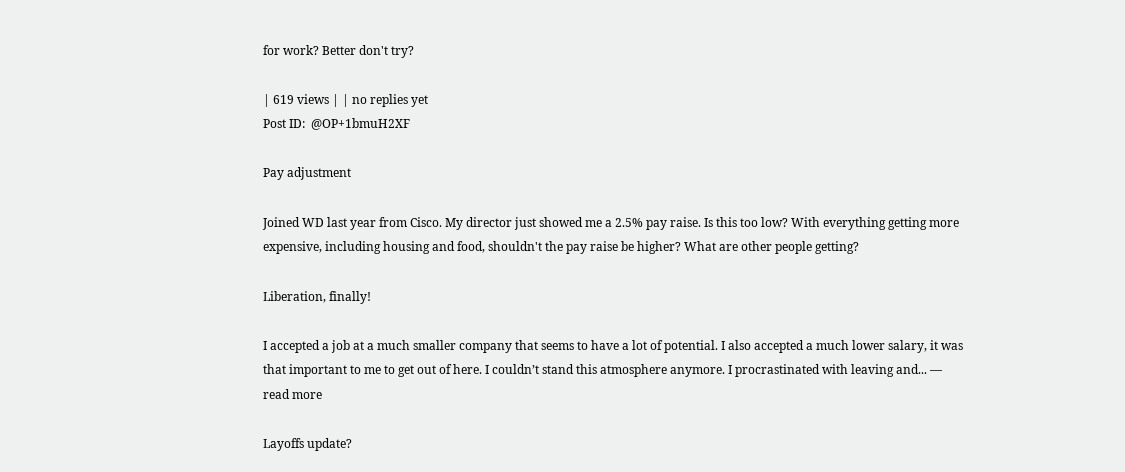for work? Better don't try?

| 619 views | | no replies yet
Post ID:  @OP+1bmuH2XF

Pay adjustment

Joined WD last year from Cisco. My director just showed me a 2.5% pay raise. Is this too low? With everything getting more expensive, including housing and food, shouldn't the pay raise be higher? What are other people getting?

Liberation, finally!

I accepted a job at a much smaller company that seems to have a lot of potential. I also accepted a much lower salary, it was that important to me to get out of here. I couldn’t stand this atmosphere anymore. I procrastinated with leaving and... —  read more

Layoffs update?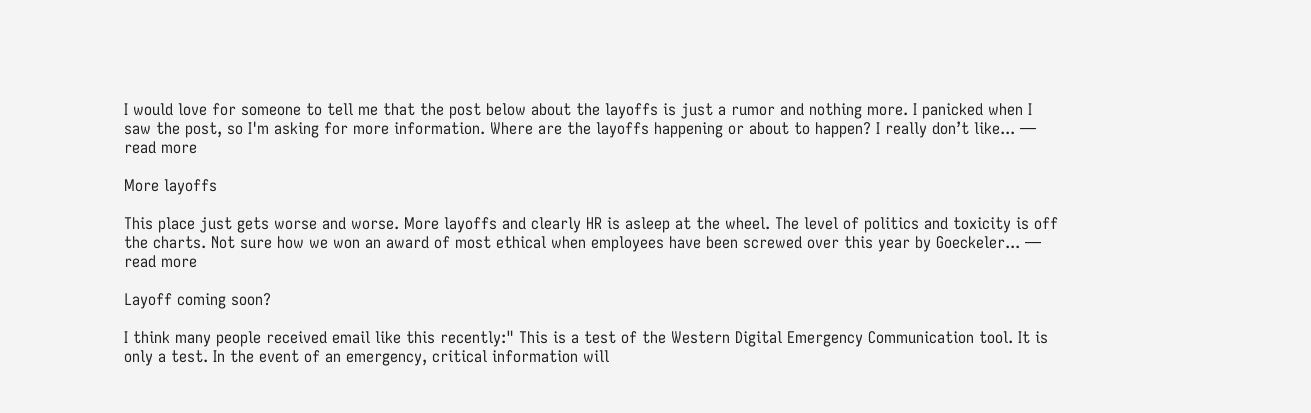I would love for someone to tell me that the post below about the layoffs is just a rumor and nothing more. I panicked when I saw the post, so I'm asking for more information. Where are the layoffs happening or about to happen? I really don’t like... —  read more

More layoffs

This place just gets worse and worse. More layoffs and clearly HR is asleep at the wheel. The level of politics and toxicity is off the charts. Not sure how we won an award of most ethical when employees have been screwed over this year by Goeckeler... —  read more

Layoff coming soon?

I think many people received email like this recently:" This is a test of the Western Digital Emergency Communication tool. It is only a test. In the event of an emergency, critical information will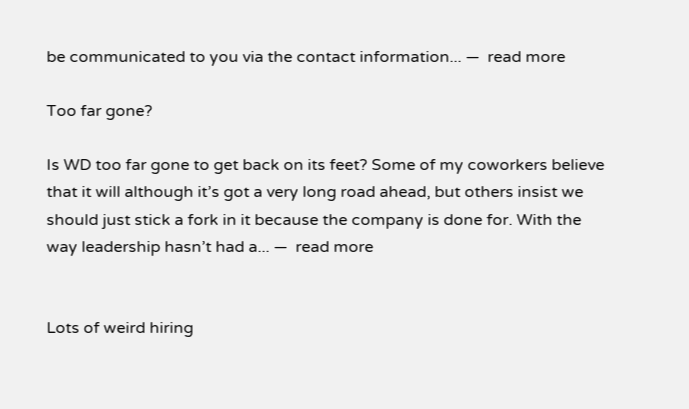be communicated to you via the contact information... —  read more

Too far gone?

Is WD too far gone to get back on its feet? Some of my coworkers believe that it will although it’s got a very long road ahead, but others insist we should just stick a fork in it because the company is done for. With the way leadership hasn’t had a... —  read more


Lots of weird hiring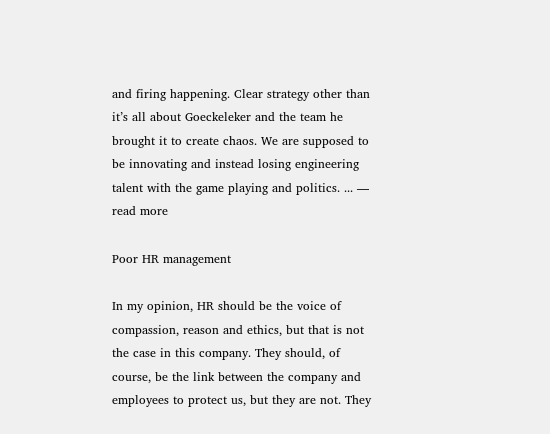and firing happening. Clear strategy other than it’s all about Goeckeleker and the team he brought it to create chaos. We are supposed to be innovating and instead losing engineering talent with the game playing and politics. ... —  read more

Poor HR management

In my opinion, HR should be the voice of compassion, reason and ethics, but that is not the case in this company. They should, of course, be the link between the company and employees to protect us, but they are not. They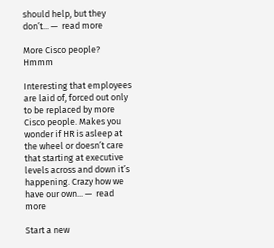should help, but they don’t... —  read more

More Cisco people? Hmmm

Interesting that employees are laid of, forced out only to be replaced by more Cisco people. Makes you wonder if HR is asleep at the wheel or doesn’t care that starting at executive levels across and down it’s happening. Crazy how we have our own... —  read more

Start a new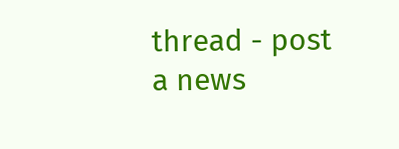thread - post a news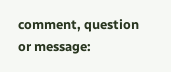comment, question or message: